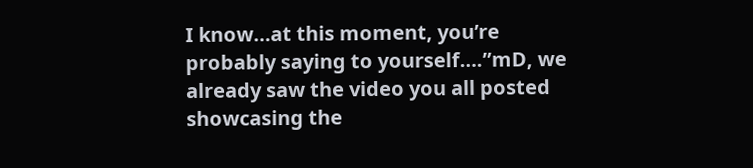I know…at this moment, you’re probably saying to yourself….”mD, we already saw the video you all posted showcasing the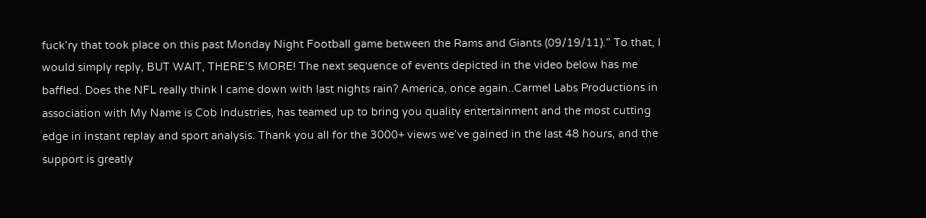fuck’ry that took place on this past Monday Night Football game between the Rams and Giants (09/19/11).” To that, I would simply reply, BUT WAIT, THERE’S MORE! The next sequence of events depicted in the video below has me baffled. Does the NFL really think I came down with last nights rain? America, once again..Carmel Labs Productions in association with My Name is Cob Industries, has teamed up to bring you quality entertainment and the most cutting edge in instant replay and sport analysis. Thank you all for the 3000+ views we’ve gained in the last 48 hours, and the support is greatly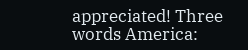appreciated! Three words America: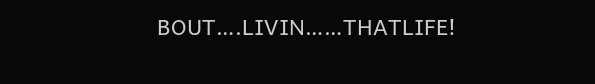BOUT….LIVIN……THATLIFE!